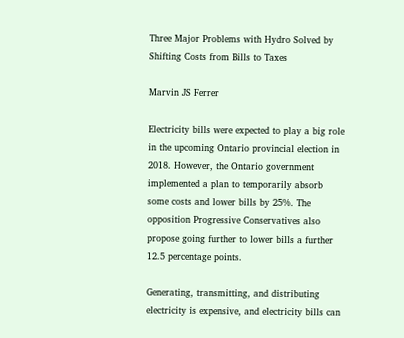Three Major Problems with Hydro Solved by Shifting Costs from Bills to Taxes

Marvin JS Ferrer

Electricity bills were expected to play a big role in the upcoming Ontario provincial election in 2018. However, the Ontario government implemented a plan to temporarily absorb some costs and lower bills by 25%. The opposition Progressive Conservatives also propose going further to lower bills a further 12.5 percentage points.

Generating, transmitting, and distributing electricity is expensive, and electricity bills can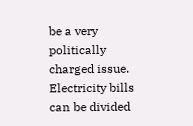be a very politically charged issue. Electricity bills can be divided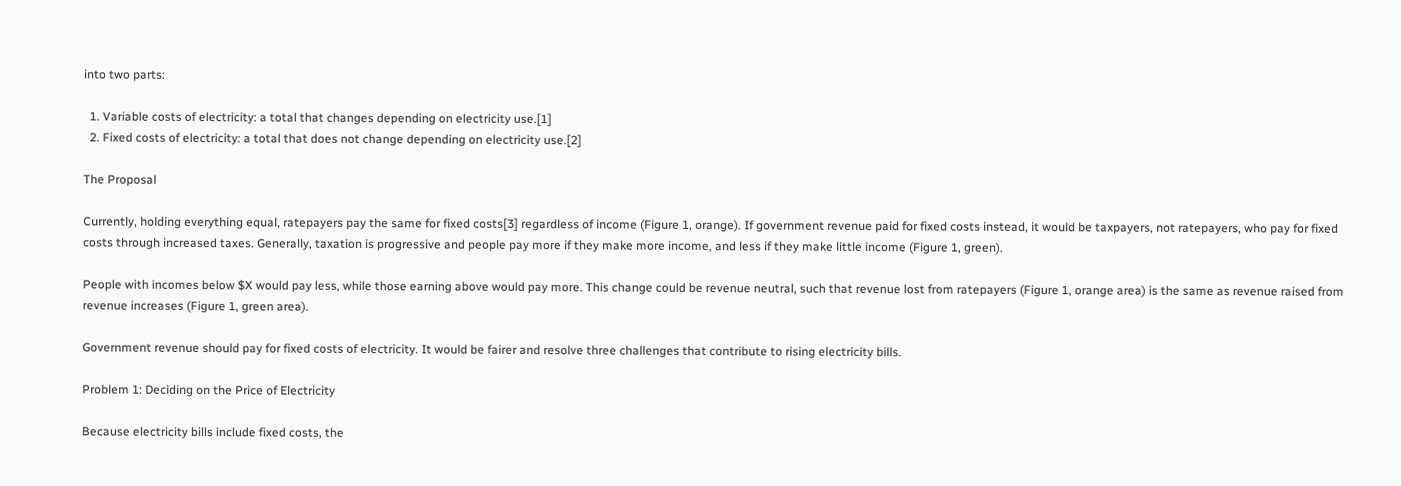into two parts:

  1. Variable costs of electricity: a total that changes depending on electricity use.[1]
  2. Fixed costs of electricity: a total that does not change depending on electricity use.[2]

The Proposal

Currently, holding everything equal, ratepayers pay the same for fixed costs[3] regardless of income (Figure 1, orange). If government revenue paid for fixed costs instead, it would be taxpayers, not ratepayers, who pay for fixed costs through increased taxes. Generally, taxation is progressive and people pay more if they make more income, and less if they make little income (Figure 1, green).

People with incomes below $X would pay less, while those earning above would pay more. This change could be revenue neutral, such that revenue lost from ratepayers (Figure 1, orange area) is the same as revenue raised from revenue increases (Figure 1, green area).

Government revenue should pay for fixed costs of electricity. It would be fairer and resolve three challenges that contribute to rising electricity bills.

Problem 1: Deciding on the Price of Electricity

Because electricity bills include fixed costs, the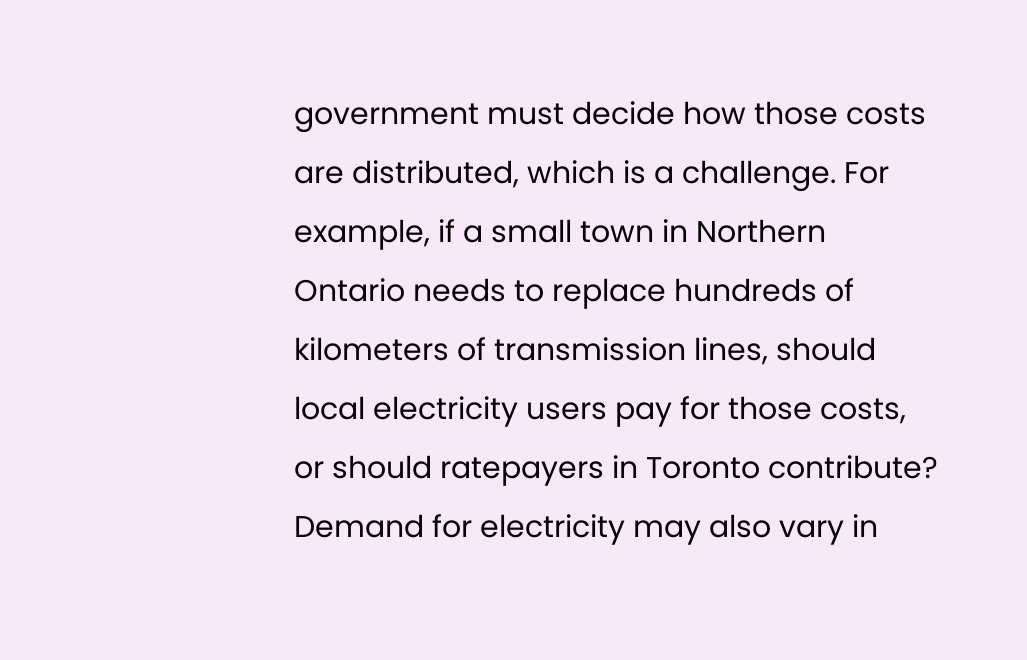government must decide how those costs are distributed, which is a challenge. For example, if a small town in Northern Ontario needs to replace hundreds of kilometers of transmission lines, should local electricity users pay for those costs, or should ratepayers in Toronto contribute? Demand for electricity may also vary in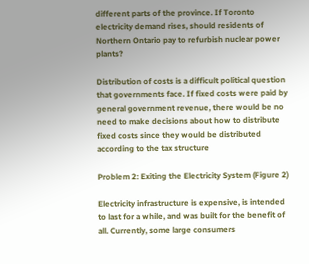different parts of the province. If Toronto electricity demand rises, should residents of Northern Ontario pay to refurbish nuclear power plants?

Distribution of costs is a difficult political question that governments face. If fixed costs were paid by general government revenue, there would be no need to make decisions about how to distribute fixed costs since they would be distributed according to the tax structure

Problem 2: Exiting the Electricity System (Figure 2)

Electricity infrastructure is expensive, is intended to last for a while, and was built for the benefit of all. Currently, some large consumers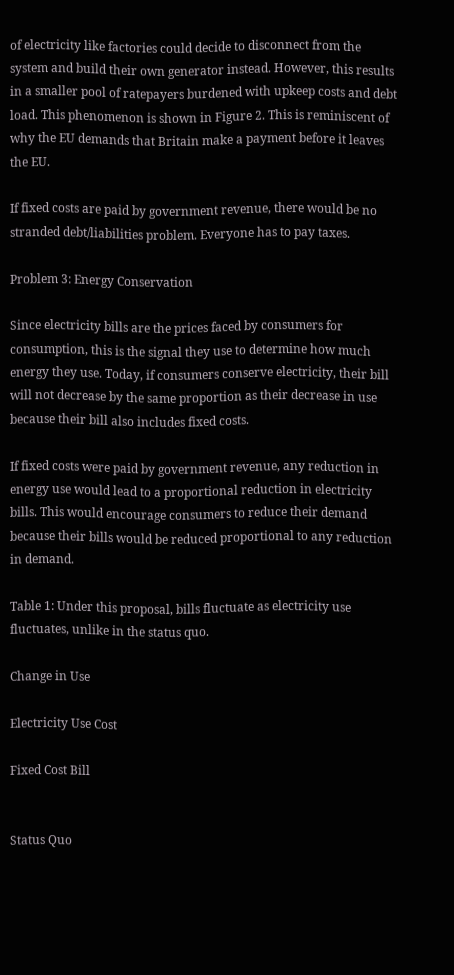of electricity like factories could decide to disconnect from the system and build their own generator instead. However, this results in a smaller pool of ratepayers burdened with upkeep costs and debt load. This phenomenon is shown in Figure 2. This is reminiscent of why the EU demands that Britain make a payment before it leaves the EU.

If fixed costs are paid by government revenue, there would be no stranded debt/liabilities problem. Everyone has to pay taxes.

Problem 3: Energy Conservation

Since electricity bills are the prices faced by consumers for consumption, this is the signal they use to determine how much energy they use. Today, if consumers conserve electricity, their bill will not decrease by the same proportion as their decrease in use because their bill also includes fixed costs.

If fixed costs were paid by government revenue, any reduction in energy use would lead to a proportional reduction in electricity bills. This would encourage consumers to reduce their demand because their bills would be reduced proportional to any reduction in demand.

Table 1: Under this proposal, bills fluctuate as electricity use fluctuates, unlike in the status quo.

Change in Use

Electricity Use Cost

Fixed Cost Bill


Status Quo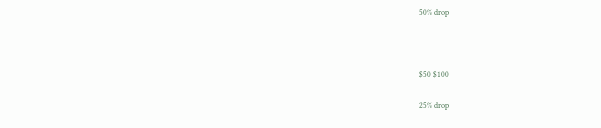50% drop



$50 $100

25% drop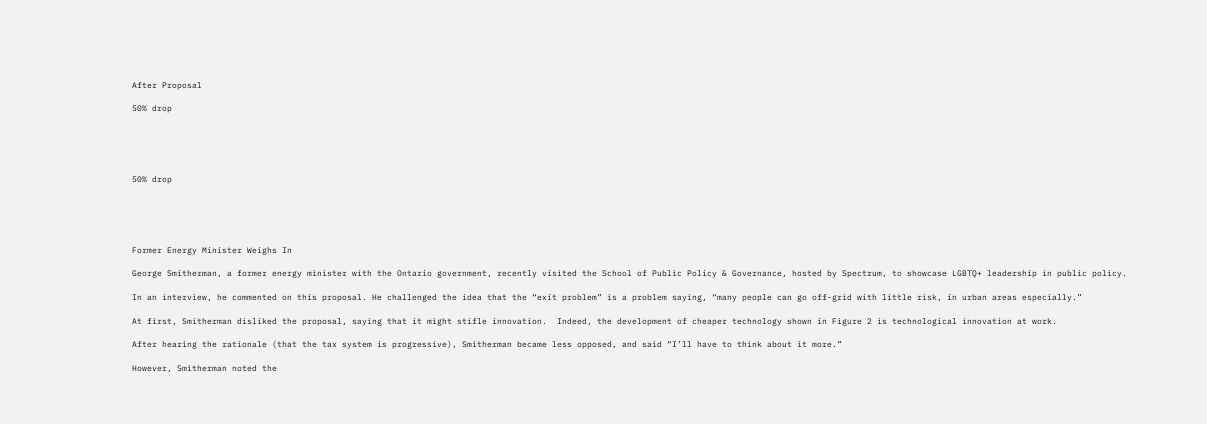After Proposal

50% drop





50% drop





Former Energy Minister Weighs In

George Smitherman, a former energy minister with the Ontario government, recently visited the School of Public Policy & Governance, hosted by Spectrum, to showcase LGBTQ+ leadership in public policy.

In an interview, he commented on this proposal. He challenged the idea that the “exit problem” is a problem saying, “many people can go off-grid with little risk, in urban areas especially.”

At first, Smitherman disliked the proposal, saying that it might stifle innovation.  Indeed, the development of cheaper technology shown in Figure 2 is technological innovation at work.

After hearing the rationale (that the tax system is progressive), Smitherman became less opposed, and said “I’ll have to think about it more.”

However, Smitherman noted the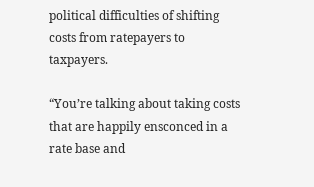political difficulties of shifting costs from ratepayers to taxpayers.

“You’re talking about taking costs that are happily ensconced in a rate base and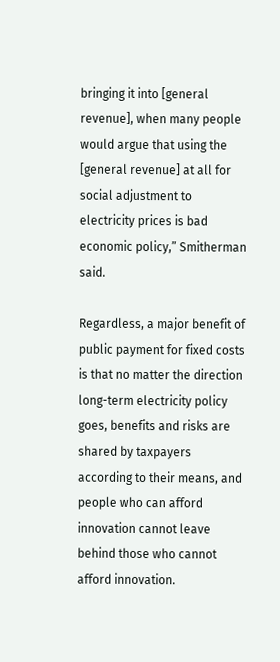bringing it into [general revenue], when many people would argue that using the [general revenue] at all for social adjustment to electricity prices is bad economic policy,” Smitherman said.

Regardless, a major benefit of public payment for fixed costs is that no matter the direction long-term electricity policy goes, benefits and risks are shared by taxpayers according to their means, and people who can afford innovation cannot leave behind those who cannot afford innovation.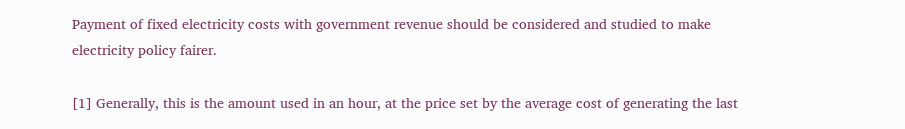Payment of fixed electricity costs with government revenue should be considered and studied to make electricity policy fairer.

[1] Generally, this is the amount used in an hour, at the price set by the average cost of generating the last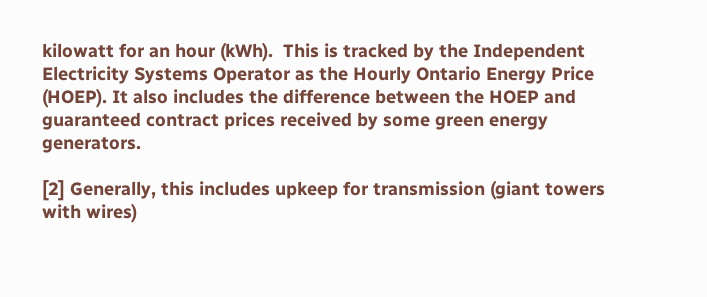kilowatt for an hour (kWh).  This is tracked by the Independent Electricity Systems Operator as the Hourly Ontario Energy Price (HOEP). It also includes the difference between the HOEP and guaranteed contract prices received by some green energy generators.

[2] Generally, this includes upkeep for transmission (giant towers with wires)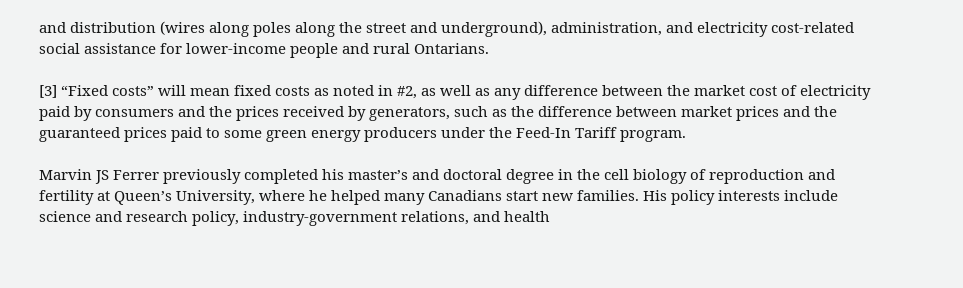and distribution (wires along poles along the street and underground), administration, and electricity cost-related social assistance for lower-income people and rural Ontarians.

[3] “Fixed costs” will mean fixed costs as noted in #2, as well as any difference between the market cost of electricity paid by consumers and the prices received by generators, such as the difference between market prices and the guaranteed prices paid to some green energy producers under the Feed-In Tariff program.

Marvin JS Ferrer previously completed his master’s and doctoral degree in the cell biology of reproduction and fertility at Queen’s University, where he helped many Canadians start new families. His policy interests include science and research policy, industry-government relations, and health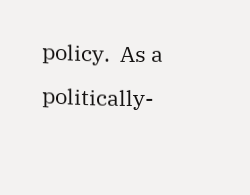policy.  As a politically-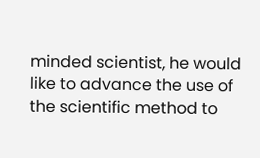minded scientist, he would like to advance the use of the scientific method to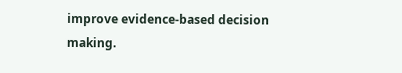improve evidence-based decision making.